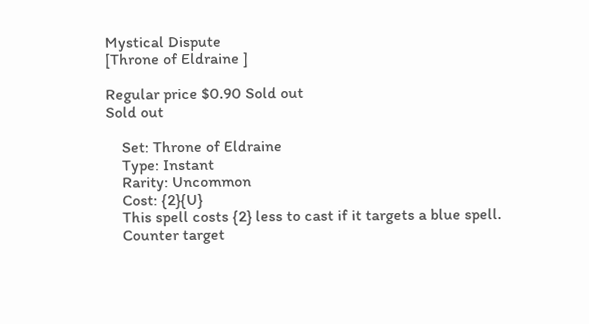Mystical Dispute
[Throne of Eldraine ]

Regular price $0.90 Sold out
Sold out

    Set: Throne of Eldraine
    Type: Instant
    Rarity: Uncommon
    Cost: {2}{U}
    This spell costs {2} less to cast if it targets a blue spell.
    Counter target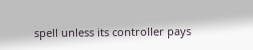spell unless its controller pays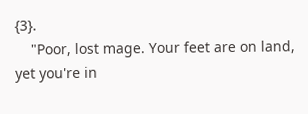{3}.
    "Poor, lost mage. Your feet are on land, yet you're in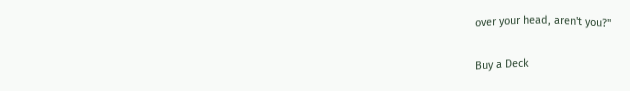over your head, aren't you?"

Buy a Deck